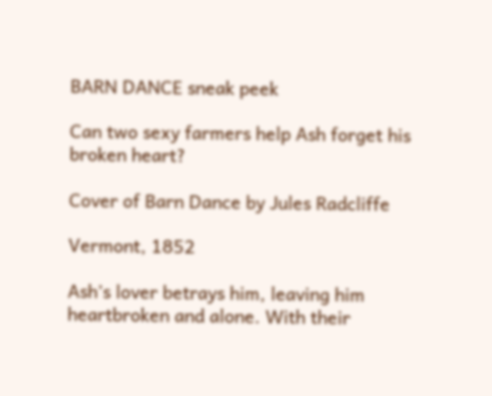BARN DANCE sneak peek

Can two sexy farmers help Ash forget his broken heart?

Cover of Barn Dance by Jules Radcliffe

Vermont, 1852

Ash’s lover betrays him, leaving him heartbroken and alone. With their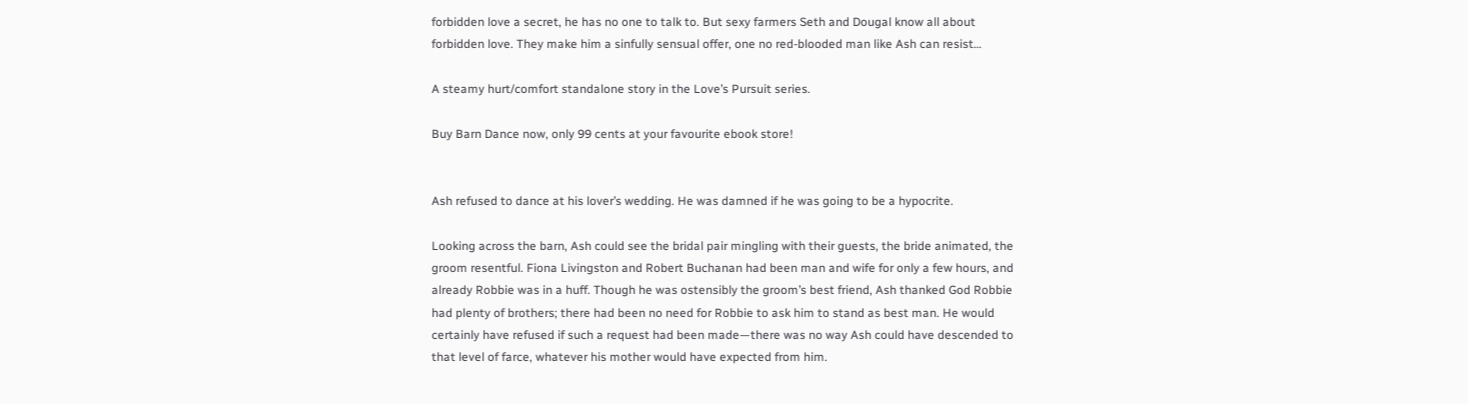forbidden love a secret, he has no one to talk to. But sexy farmers Seth and Dougal know all about forbidden love. They make him a sinfully sensual offer, one no red-blooded man like Ash can resist…

A steamy hurt/comfort standalone story in the Love’s Pursuit series.

Buy Barn Dance now, only 99 cents at your favourite ebook store!


Ash refused to dance at his lover’s wedding. He was damned if he was going to be a hypocrite.

Looking across the barn, Ash could see the bridal pair mingling with their guests, the bride animated, the groom resentful. Fiona Livingston and Robert Buchanan had been man and wife for only a few hours, and already Robbie was in a huff. Though he was ostensibly the groom’s best friend, Ash thanked God Robbie had plenty of brothers; there had been no need for Robbie to ask him to stand as best man. He would certainly have refused if such a request had been made—there was no way Ash could have descended to that level of farce, whatever his mother would have expected from him.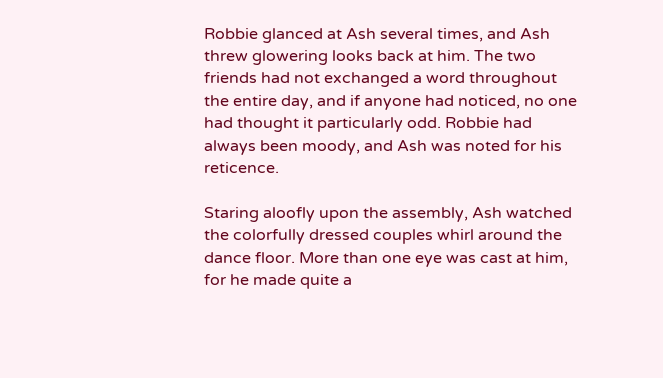Robbie glanced at Ash several times, and Ash threw glowering looks back at him. The two friends had not exchanged a word throughout the entire day, and if anyone had noticed, no one had thought it particularly odd. Robbie had always been moody, and Ash was noted for his reticence.

Staring aloofly upon the assembly, Ash watched the colorfully dressed couples whirl around the dance floor. More than one eye was cast at him, for he made quite a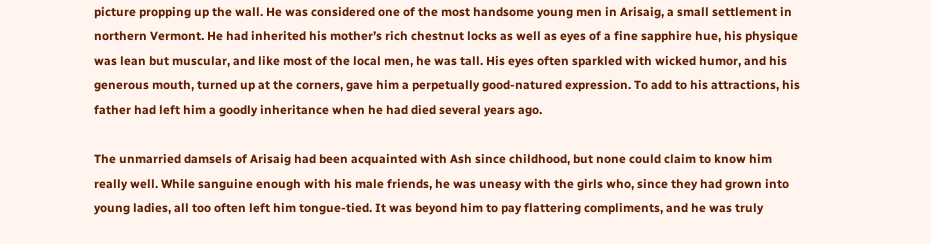picture propping up the wall. He was considered one of the most handsome young men in Arisaig, a small settlement in northern Vermont. He had inherited his mother’s rich chestnut locks as well as eyes of a fine sapphire hue, his physique was lean but muscular, and like most of the local men, he was tall. His eyes often sparkled with wicked humor, and his generous mouth, turned up at the corners, gave him a perpetually good-natured expression. To add to his attractions, his father had left him a goodly inheritance when he had died several years ago.

The unmarried damsels of Arisaig had been acquainted with Ash since childhood, but none could claim to know him really well. While sanguine enough with his male friends, he was uneasy with the girls who, since they had grown into young ladies, all too often left him tongue-tied. It was beyond him to pay flattering compliments, and he was truly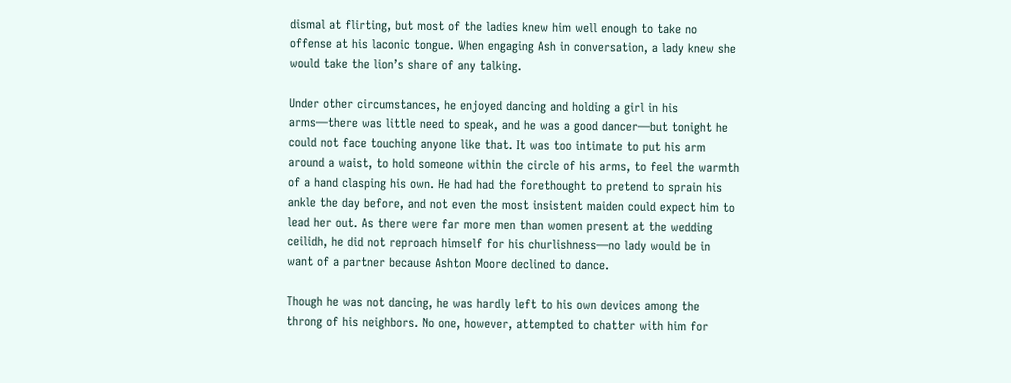dismal at flirting, but most of the ladies knew him well enough to take no offense at his laconic tongue. When engaging Ash in conversation, a lady knew she would take the lion’s share of any talking.

Under other circumstances, he enjoyed dancing and holding a girl in his arms—there was little need to speak, and he was a good dancer—but tonight he could not face touching anyone like that. It was too intimate to put his arm around a waist, to hold someone within the circle of his arms, to feel the warmth of a hand clasping his own. He had had the forethought to pretend to sprain his ankle the day before, and not even the most insistent maiden could expect him to lead her out. As there were far more men than women present at the wedding ceilidh, he did not reproach himself for his churlishness—no lady would be in want of a partner because Ashton Moore declined to dance.

Though he was not dancing, he was hardly left to his own devices among the throng of his neighbors. No one, however, attempted to chatter with him for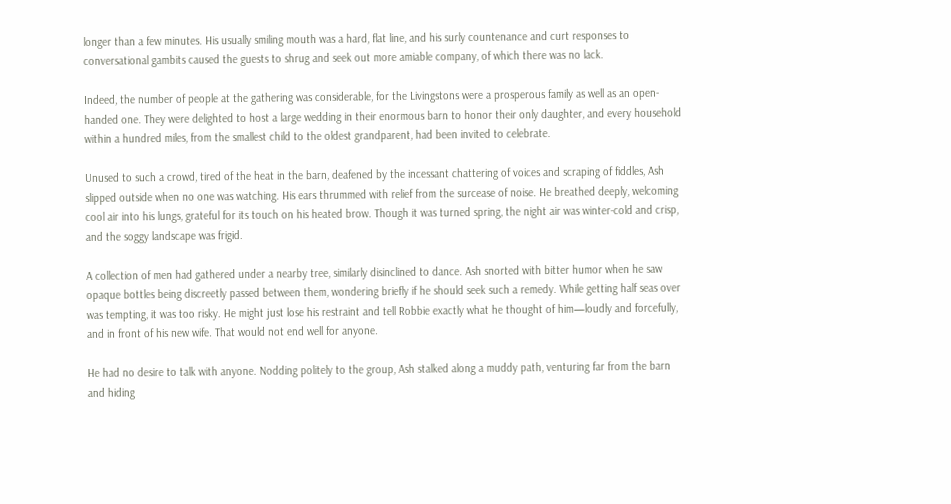longer than a few minutes. His usually smiling mouth was a hard, flat line, and his surly countenance and curt responses to conversational gambits caused the guests to shrug and seek out more amiable company, of which there was no lack.

Indeed, the number of people at the gathering was considerable, for the Livingstons were a prosperous family as well as an open-handed one. They were delighted to host a large wedding in their enormous barn to honor their only daughter, and every household within a hundred miles, from the smallest child to the oldest grandparent, had been invited to celebrate.

Unused to such a crowd, tired of the heat in the barn, deafened by the incessant chattering of voices and scraping of fiddles, Ash slipped outside when no one was watching. His ears thrummed with relief from the surcease of noise. He breathed deeply, welcoming cool air into his lungs, grateful for its touch on his heated brow. Though it was turned spring, the night air was winter-cold and crisp, and the soggy landscape was frigid.

A collection of men had gathered under a nearby tree, similarly disinclined to dance. Ash snorted with bitter humor when he saw opaque bottles being discreetly passed between them, wondering briefly if he should seek such a remedy. While getting half seas over was tempting, it was too risky. He might just lose his restraint and tell Robbie exactly what he thought of him—loudly and forcefully, and in front of his new wife. That would not end well for anyone.

He had no desire to talk with anyone. Nodding politely to the group, Ash stalked along a muddy path, venturing far from the barn and hiding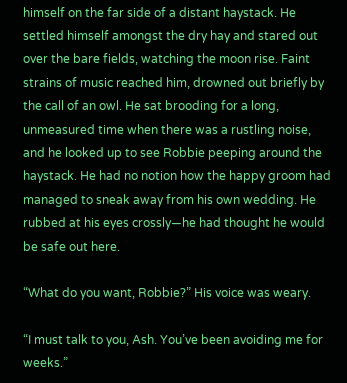himself on the far side of a distant haystack. He settled himself amongst the dry hay and stared out over the bare fields, watching the moon rise. Faint strains of music reached him, drowned out briefly by the call of an owl. He sat brooding for a long, unmeasured time when there was a rustling noise, and he looked up to see Robbie peeping around the haystack. He had no notion how the happy groom had managed to sneak away from his own wedding. He rubbed at his eyes crossly—he had thought he would be safe out here.

“What do you want, Robbie?” His voice was weary.

“I must talk to you, Ash. You’ve been avoiding me for weeks.”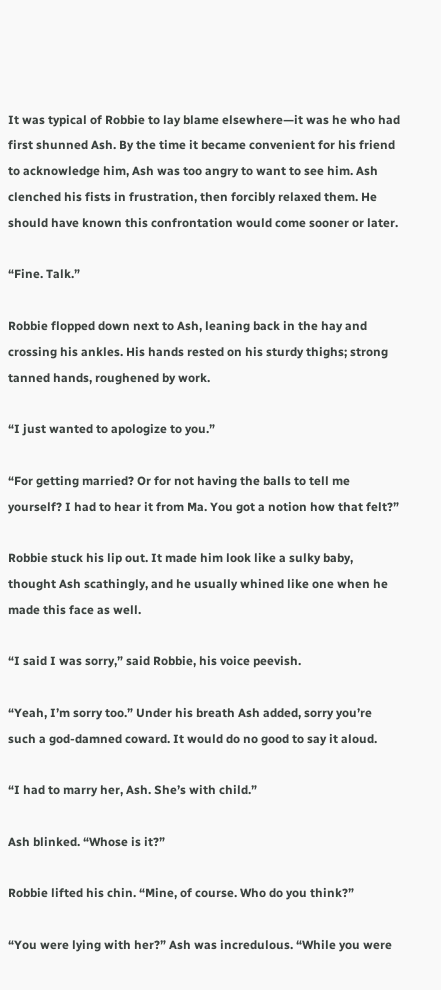It was typical of Robbie to lay blame elsewhere—it was he who had first shunned Ash. By the time it became convenient for his friend to acknowledge him, Ash was too angry to want to see him. Ash clenched his fists in frustration, then forcibly relaxed them. He should have known this confrontation would come sooner or later.

“Fine. Talk.”

Robbie flopped down next to Ash, leaning back in the hay and crossing his ankles. His hands rested on his sturdy thighs; strong tanned hands, roughened by work.

“I just wanted to apologize to you.”

“For getting married? Or for not having the balls to tell me yourself? I had to hear it from Ma. You got a notion how that felt?”

Robbie stuck his lip out. It made him look like a sulky baby, thought Ash scathingly, and he usually whined like one when he made this face as well.

“I said I was sorry,” said Robbie, his voice peevish.

“Yeah, I’m sorry too.” Under his breath Ash added, sorry you’re such a god-damned coward. It would do no good to say it aloud.

“I had to marry her, Ash. She’s with child.”

Ash blinked. “Whose is it?”

Robbie lifted his chin. “Mine, of course. Who do you think?”

“You were lying with her?” Ash was incredulous. “While you were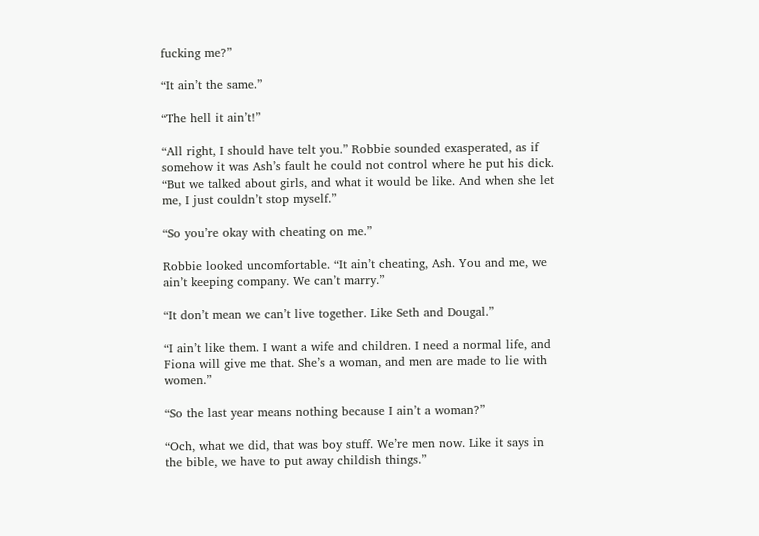fucking me?”

“It ain’t the same.”

“The hell it ain’t!”

“All right, I should have telt you.” Robbie sounded exasperated, as if somehow it was Ash’s fault he could not control where he put his dick. “But we talked about girls, and what it would be like. And when she let me, I just couldn’t stop myself.”

“So you’re okay with cheating on me.”

Robbie looked uncomfortable. “It ain’t cheating, Ash. You and me, we ain’t keeping company. We can’t marry.”

“It don’t mean we can’t live together. Like Seth and Dougal.”

“I ain’t like them. I want a wife and children. I need a normal life, and Fiona will give me that. She’s a woman, and men are made to lie with women.”

“So the last year means nothing because I ain’t a woman?”

“Och, what we did, that was boy stuff. We’re men now. Like it says in the bible, we have to put away childish things.”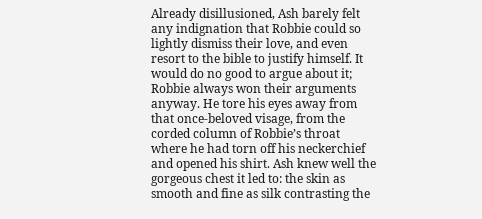Already disillusioned, Ash barely felt any indignation that Robbie could so lightly dismiss their love, and even resort to the bible to justify himself. It would do no good to argue about it; Robbie always won their arguments anyway. He tore his eyes away from that once-beloved visage, from the corded column of Robbie’s throat where he had torn off his neckerchief and opened his shirt. Ash knew well the gorgeous chest it led to: the skin as smooth and fine as silk contrasting the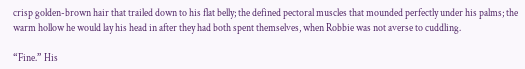crisp golden-brown hair that trailed down to his flat belly; the defined pectoral muscles that mounded perfectly under his palms; the warm hollow he would lay his head in after they had both spent themselves, when Robbie was not averse to cuddling.

“Fine.” His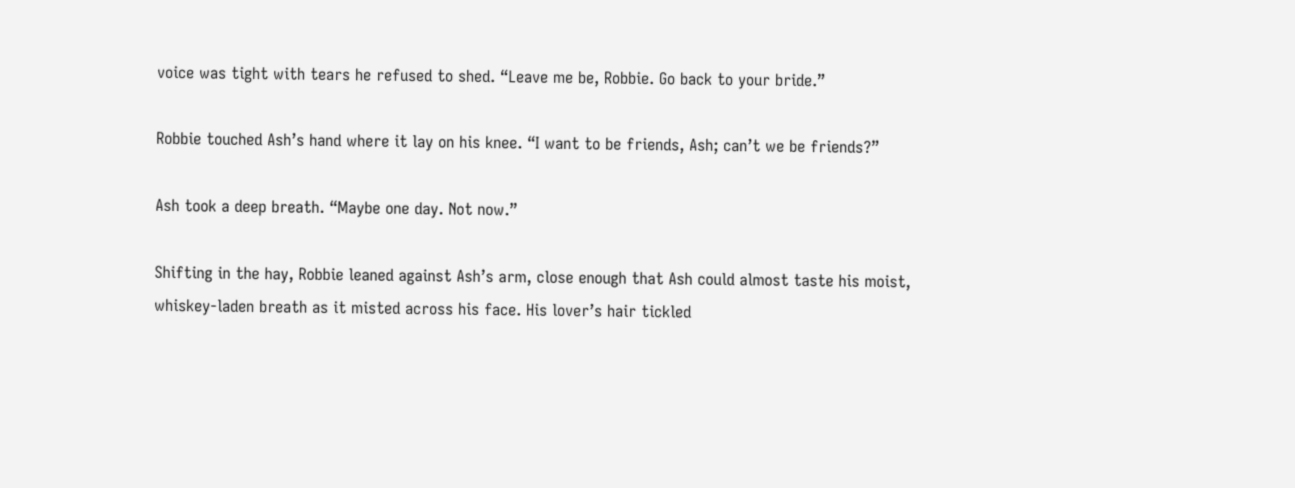voice was tight with tears he refused to shed. “Leave me be, Robbie. Go back to your bride.”

Robbie touched Ash’s hand where it lay on his knee. “I want to be friends, Ash; can’t we be friends?”

Ash took a deep breath. “Maybe one day. Not now.”

Shifting in the hay, Robbie leaned against Ash’s arm, close enough that Ash could almost taste his moist, whiskey-laden breath as it misted across his face. His lover’s hair tickled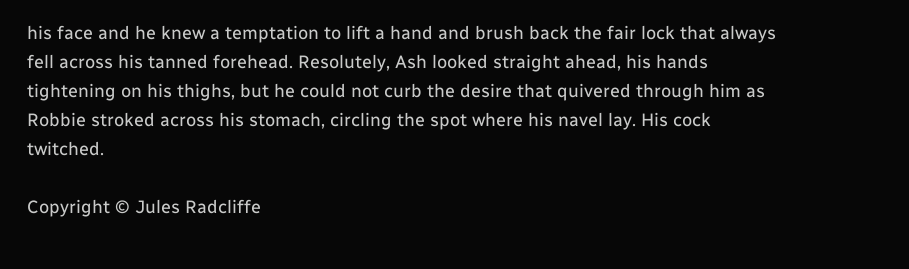his face and he knew a temptation to lift a hand and brush back the fair lock that always fell across his tanned forehead. Resolutely, Ash looked straight ahead, his hands tightening on his thighs, but he could not curb the desire that quivered through him as Robbie stroked across his stomach, circling the spot where his navel lay. His cock twitched.

Copyright © Jules Radcliffe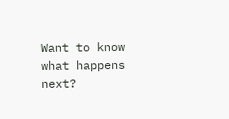Want to know what happens next?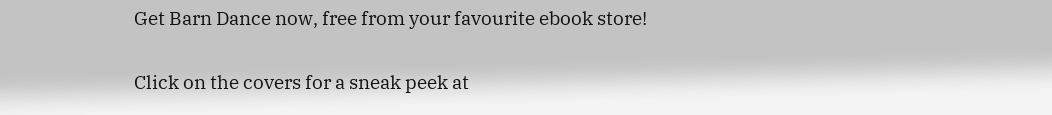Get Barn Dance now, free from your favourite ebook store!

Click on the covers for a sneak peek at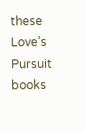these Love’s Pursuit books